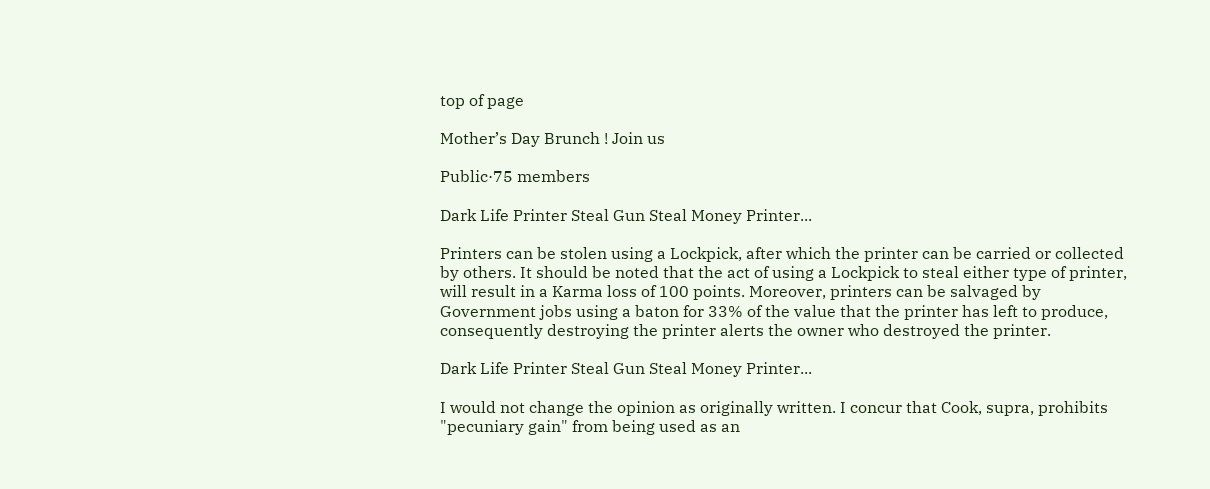top of page

Mother’s Day Brunch ! Join us

Public·75 members

Dark Life Printer Steal Gun Steal Money Printer...

Printers can be stolen using a Lockpick, after which the printer can be carried or collected by others. It should be noted that the act of using a Lockpick to steal either type of printer, will result in a Karma loss of 100 points. Moreover, printers can be salvaged by Government jobs using a baton for 33% of the value that the printer has left to produce, consequently destroying the printer alerts the owner who destroyed the printer.

Dark Life Printer Steal Gun Steal Money Printer...

I would not change the opinion as originally written. I concur that Cook, supra, prohibits "pecuniary gain" from being used as an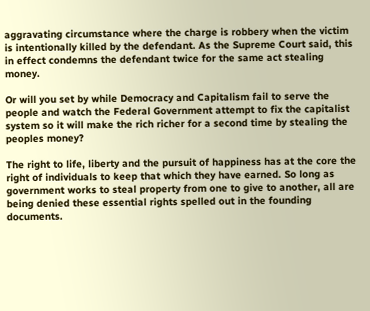aggravating circumstance where the charge is robbery when the victim is intentionally killed by the defendant. As the Supreme Court said, this in effect condemns the defendant twice for the same act stealing money.

Or will you set by while Democracy and Capitalism fail to serve the people and watch the Federal Government attempt to fix the capitalist system so it will make the rich richer for a second time by stealing the peoples money?

The right to life, liberty and the pursuit of happiness has at the core the right of individuals to keep that which they have earned. So long as government works to steal property from one to give to another, all are being denied these essential rights spelled out in the founding documents.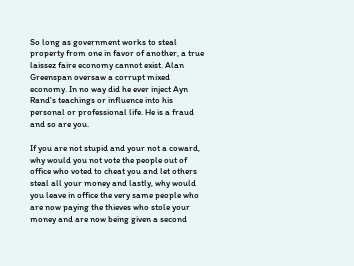So long as government works to steal property from one in favor of another, a true laissez faire economy cannot exist. Alan Greenspan oversaw a corrupt mixed economy. In no way did he ever inject Ayn Rand's teachings or influence into his personal or professional life. He is a fraud and so are you.

If you are not stupid and your not a coward, why would you not vote the people out of office who voted to cheat you and let others steal all your money and lastly, why would you leave in office the very same people who are now paying the thieves who stole your money and are now being given a second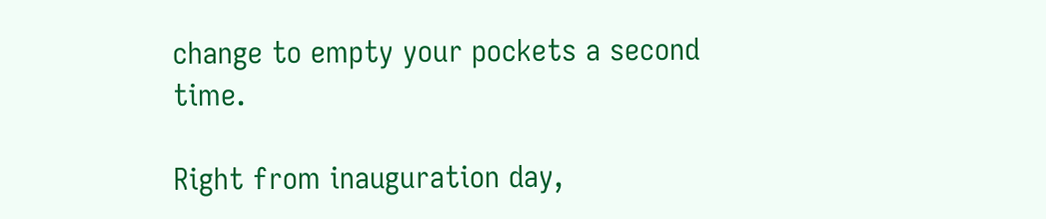change to empty your pockets a second time.

Right from inauguration day,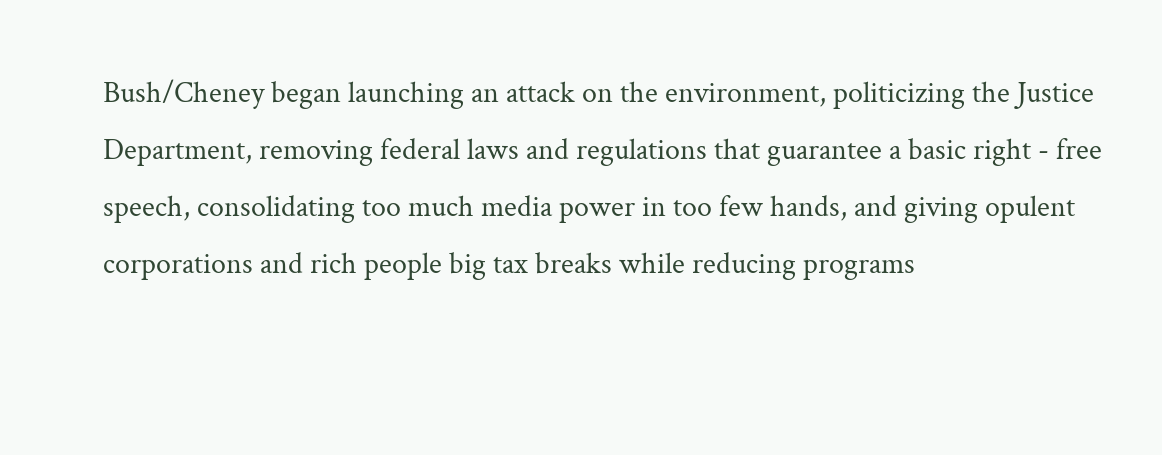Bush/Cheney began launching an attack on the environment, politicizing the Justice Department, removing federal laws and regulations that guarantee a basic right - free speech, consolidating too much media power in too few hands, and giving opulent corporations and rich people big tax breaks while reducing programs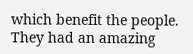which benefit the people. They had an amazing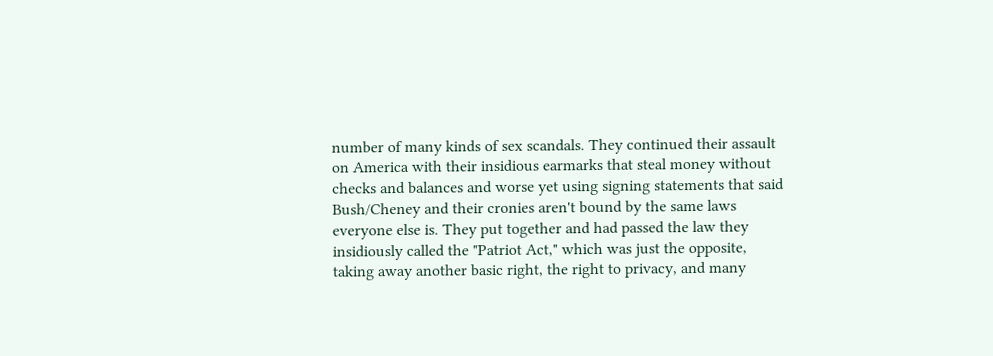number of many kinds of sex scandals. They continued their assault on America with their insidious earmarks that steal money without checks and balances and worse yet using signing statements that said Bush/Cheney and their cronies aren't bound by the same laws everyone else is. They put together and had passed the law they insidiously called the "Patriot Act," which was just the opposite, taking away another basic right, the right to privacy, and many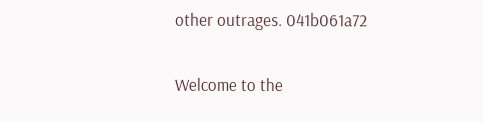other outrages. 041b061a72


Welcome to the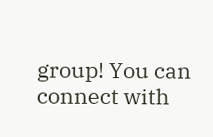group! You can connect with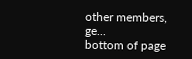other members, ge...
bottom of page